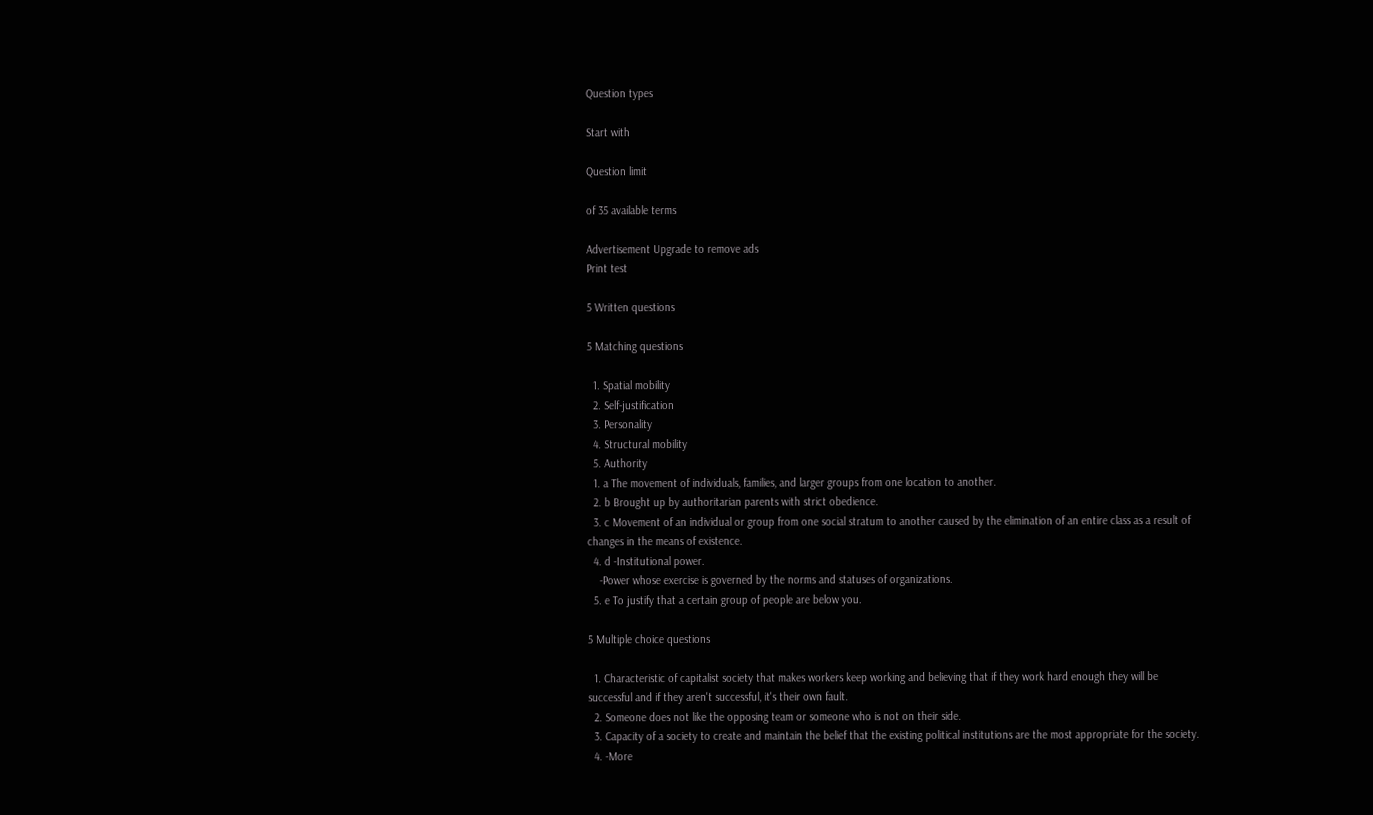Question types

Start with

Question limit

of 35 available terms

Advertisement Upgrade to remove ads
Print test

5 Written questions

5 Matching questions

  1. Spatial mobility
  2. Self-justification
  3. Personality
  4. Structural mobility
  5. Authority
  1. a The movement of individuals, families, and larger groups from one location to another.
  2. b Brought up by authoritarian parents with strict obedience.
  3. c Movement of an individual or group from one social stratum to another caused by the elimination of an entire class as a result of changes in the means of existence.
  4. d -Institutional power.
    -Power whose exercise is governed by the norms and statuses of organizations.
  5. e To justify that a certain group of people are below you.

5 Multiple choice questions

  1. Characteristic of capitalist society that makes workers keep working and believing that if they work hard enough they will be successful and if they aren't successful, it's their own fault.
  2. Someone does not like the opposing team or someone who is not on their side.
  3. Capacity of a society to create and maintain the belief that the existing political institutions are the most appropriate for the society.
  4. -More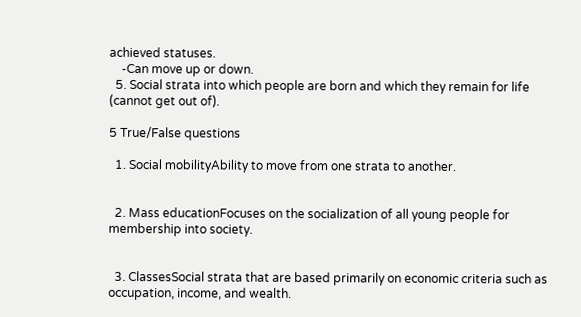achieved statuses.
    -Can move up or down.
  5. Social strata into which people are born and which they remain for life (cannot get out of).

5 True/False questions

  1. Social mobilityAbility to move from one strata to another.


  2. Mass educationFocuses on the socialization of all young people for membership into society.


  3. ClassesSocial strata that are based primarily on economic criteria such as occupation, income, and wealth.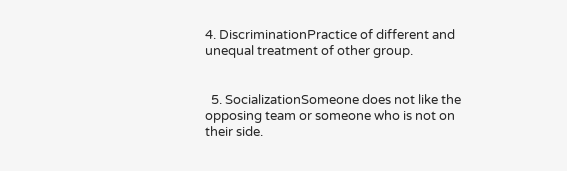4. DiscriminationPractice of different and unequal treatment of other group.


  5. SocializationSomeone does not like the opposing team or someone who is not on their side.